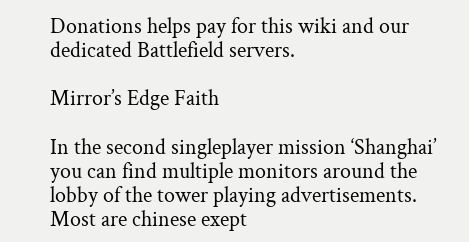Donations helps pay for this wiki and our dedicated Battlefield servers.

Mirror’s Edge Faith

In the second singleplayer mission ‘Shanghai’ you can find multiple monitors around the lobby of the tower playing advertisements. Most are chinese exept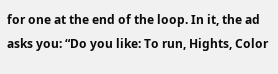for one at the end of the loop. In it, the ad asks you: “Do you like: To run, Hights, Color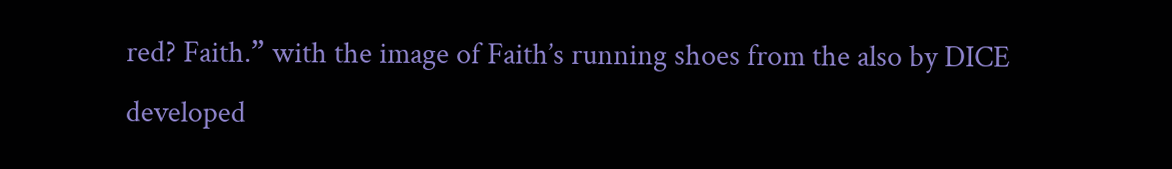red? Faith.” with the image of Faith’s running shoes from the also by DICE developed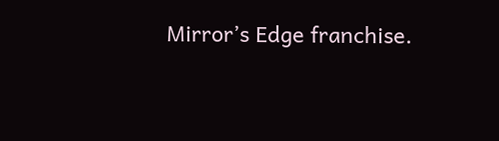Mirror’s Edge franchise.